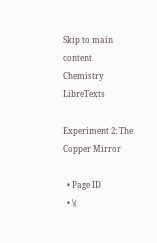Skip to main content
Chemistry LibreTexts

Experiment 2: The Copper Mirror

  • Page ID
  • \(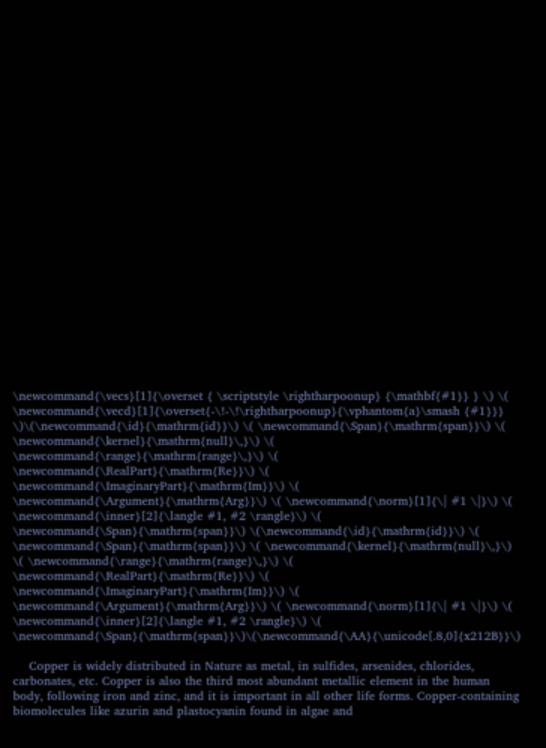\newcommand{\vecs}[1]{\overset { \scriptstyle \rightharpoonup} {\mathbf{#1}} } \) \( \newcommand{\vecd}[1]{\overset{-\!-\!\rightharpoonup}{\vphantom{a}\smash {#1}}} \)\(\newcommand{\id}{\mathrm{id}}\) \( \newcommand{\Span}{\mathrm{span}}\) \( \newcommand{\kernel}{\mathrm{null}\,}\) \( \newcommand{\range}{\mathrm{range}\,}\) \( \newcommand{\RealPart}{\mathrm{Re}}\) \( \newcommand{\ImaginaryPart}{\mathrm{Im}}\) \( \newcommand{\Argument}{\mathrm{Arg}}\) \( \newcommand{\norm}[1]{\| #1 \|}\) \( \newcommand{\inner}[2]{\langle #1, #2 \rangle}\) \( \newcommand{\Span}{\mathrm{span}}\) \(\newcommand{\id}{\mathrm{id}}\) \( \newcommand{\Span}{\mathrm{span}}\) \( \newcommand{\kernel}{\mathrm{null}\,}\) \( \newcommand{\range}{\mathrm{range}\,}\) \( \newcommand{\RealPart}{\mathrm{Re}}\) \( \newcommand{\ImaginaryPart}{\mathrm{Im}}\) \( \newcommand{\Argument}{\mathrm{Arg}}\) \( \newcommand{\norm}[1]{\| #1 \|}\) \( \newcommand{\inner}[2]{\langle #1, #2 \rangle}\) \( \newcommand{\Span}{\mathrm{span}}\)\(\newcommand{\AA}{\unicode[.8,0]{x212B}}\)

    Copper is widely distributed in Nature as metal, in sulfides, arsenides, chlorides, carbonates, etc. Copper is also the third most abundant metallic element in the human body, following iron and zinc, and it is important in all other life forms. Copper-containing biomolecules like azurin and plastocyanin found in algae and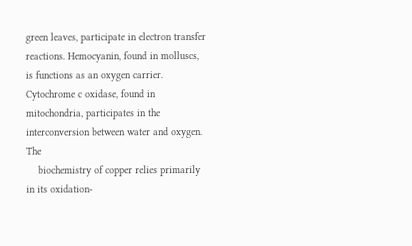green leaves, participate in electron transfer reactions. Hemocyanin, found in molluscs, is functions as an oxygen carrier. Cytochrome c oxidase, found in mitochondria, participates in the interconversion between water and oxygen. The
    biochemistry of copper relies primarily in its oxidation-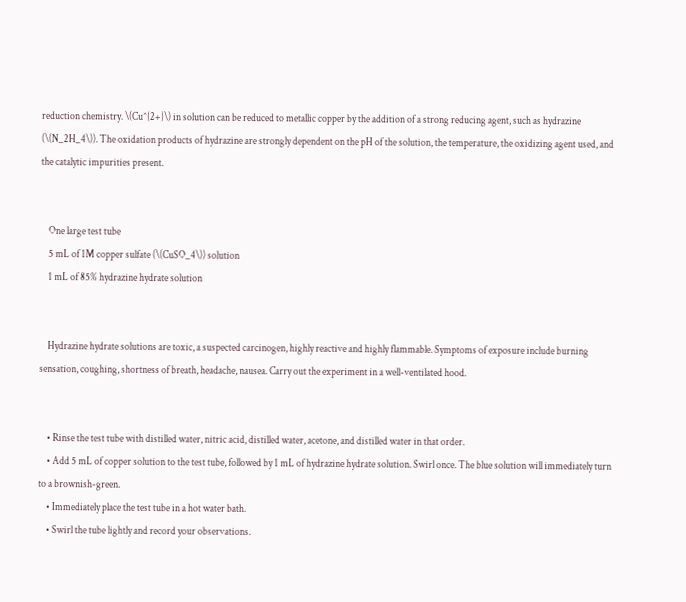reduction chemistry. \(Cu^{2+}\) in solution can be reduced to metallic copper by the addition of a strong reducing agent, such as hydrazine (\(N_2H_4\)). The oxidation products of hydrazine are strongly dependent on the pH of the solution, the temperature, the oxidizing agent used, and the catalytic impurities present.


    One large test tube
    5 mL of 1M copper sulfate (\(CuSO_4\)) solution
    1 mL of 85% hydrazine hydrate solution


    Hydrazine hydrate solutions are toxic, a suspected carcinogen, highly reactive and highly flammable. Symptoms of exposure include burning sensation, coughing, shortness of breath, headache, nausea. Carry out the experiment in a well-ventilated hood.


    • Rinse the test tube with distilled water, nitric acid, distilled water, acetone, and distilled water in that order.
    • Add 5 mL of copper solution to the test tube, followed by 1 mL of hydrazine hydrate solution. Swirl once. The blue solution will immediately turn to a brownish-green.
    • Immediately place the test tube in a hot water bath.
    • Swirl the tube lightly and record your observations.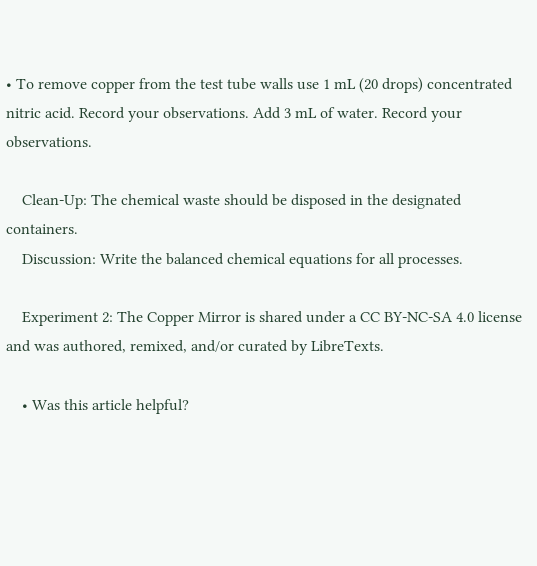• To remove copper from the test tube walls use 1 mL (20 drops) concentrated nitric acid. Record your observations. Add 3 mL of water. Record your observations.

    Clean-Up: The chemical waste should be disposed in the designated containers.
    Discussion: Write the balanced chemical equations for all processes.

    Experiment 2: The Copper Mirror is shared under a CC BY-NC-SA 4.0 license and was authored, remixed, and/or curated by LibreTexts.

    • Was this article helpful?